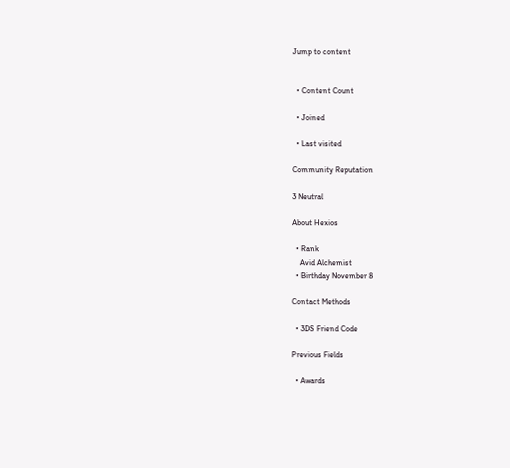Jump to content


  • Content Count

  • Joined

  • Last visited

Community Reputation

3 Neutral

About Hexios

  • Rank
    Avid Alchemist
  • Birthday November 8

Contact Methods

  • 3DS Friend Code

Previous Fields

  • Awards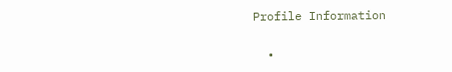Profile Information

  •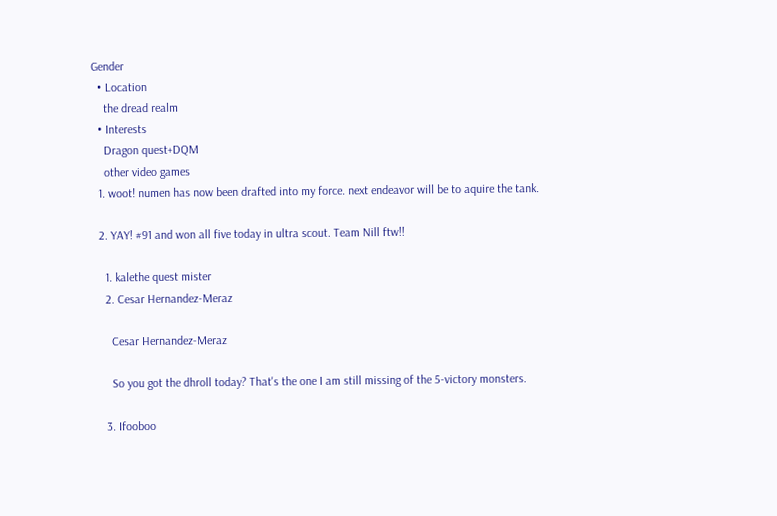Gender
  • Location
    the dread realm
  • Interests
    Dragon quest+DQM
    other video games
  1. woot! numen has now been drafted into my force. next endeavor will be to aquire the tank.

  2. YAY! #91 and won all five today in ultra scout. Team Nill ftw!!

    1. kalethe quest mister
    2. Cesar Hernandez-Meraz

      Cesar Hernandez-Meraz

      So you got the dhroll today? That's the one I am still missing of the 5-victory monsters.

    3. Ifooboo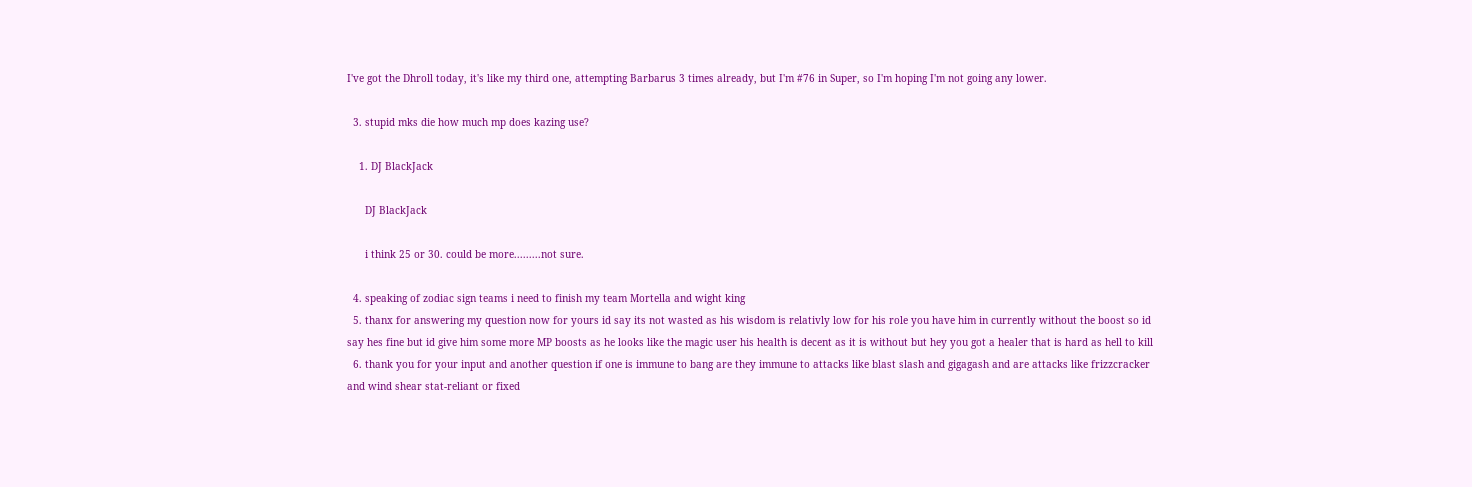I've got the Dhroll today, it's like my third one, attempting Barbarus 3 times already, but I'm #76 in Super, so I'm hoping I'm not going any lower.

  3. stupid mks die how much mp does kazing use?

    1. DJ BlackJack

      DJ BlackJack

      i think 25 or 30. could be more.........not sure.

  4. speaking of zodiac sign teams i need to finish my team Mortella and wight king
  5. thanx for answering my question now for yours id say its not wasted as his wisdom is relativly low for his role you have him in currently without the boost so id say hes fine but id give him some more MP boosts as he looks like the magic user his health is decent as it is without but hey you got a healer that is hard as hell to kill
  6. thank you for your input and another question if one is immune to bang are they immune to attacks like blast slash and gigagash and are attacks like frizzcracker and wind shear stat-reliant or fixed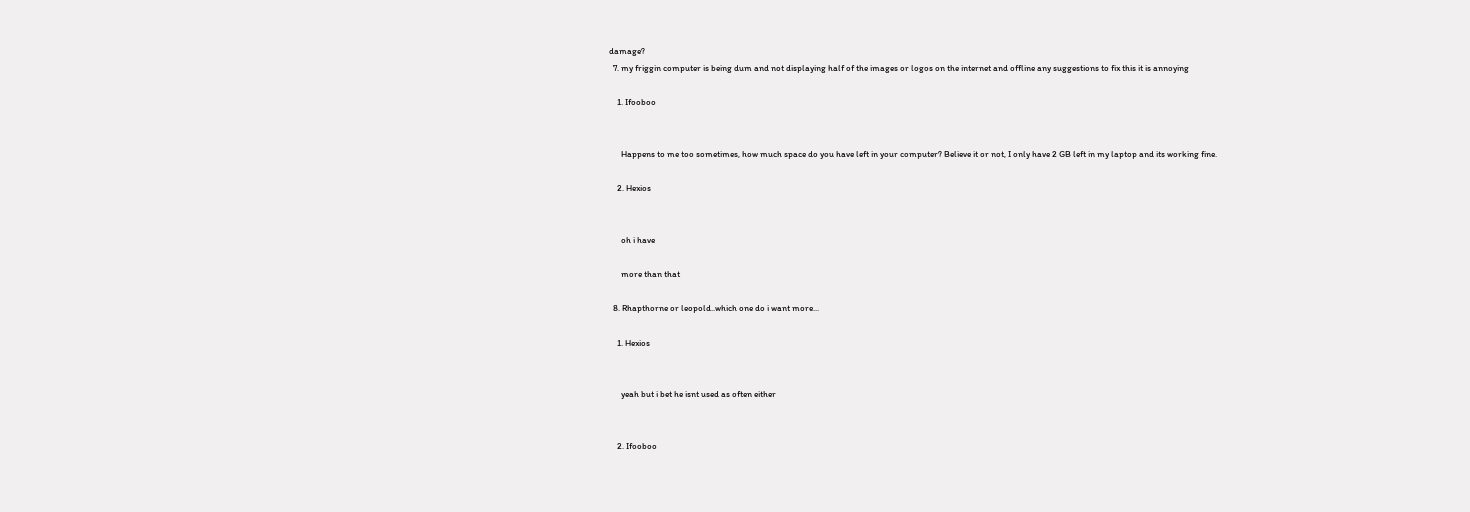damage?
  7. my friggin computer is being dum and not displaying half of the images or logos on the internet and offline any suggestions to fix this it is annoying

    1. Ifooboo


      Happens to me too sometimes, how much space do you have left in your computer? Believe it or not, I only have 2 GB left in my laptop and its working fine.

    2. Hexios


      oh i have

      more than that

  8. Rhapthorne or leopold..which one do i want more...

    1. Hexios


      yeah but i bet he isnt used as often either


    2. Ifooboo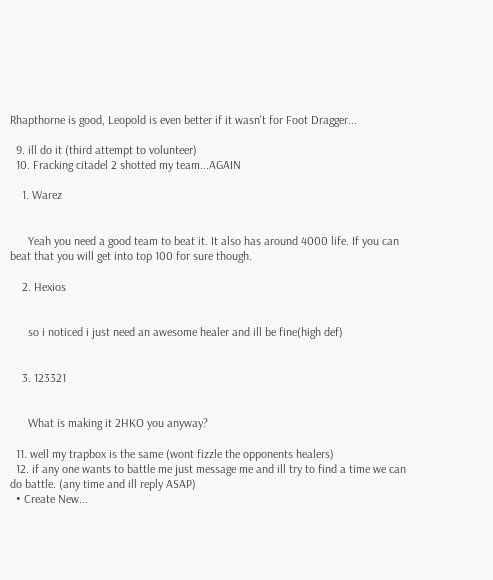Rhapthorne is good, Leopold is even better if it wasn't for Foot Dragger...

  9. ill do it (third attempt to volunteer)
  10. Fracking citadel 2 shotted my team...AGAIN

    1. Warez


      Yeah you need a good team to beat it. It also has around 4000 life. If you can beat that you will get into top 100 for sure though.

    2. Hexios


      so i noticed i just need an awesome healer and ill be fine(high def)


    3. 123321


      What is making it 2HKO you anyway?

  11. well my trapbox is the same (wont fizzle the opponents healers)
  12. if any one wants to battle me just message me and ill try to find a time we can do battle. (any time and ill reply ASAP)
  • Create New...